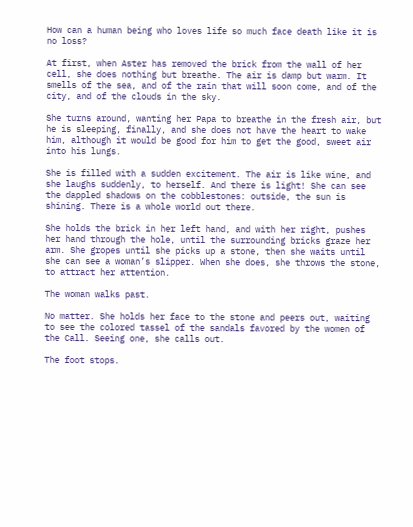How can a human being who loves life so much face death like it is no loss?

At first, when Aster has removed the brick from the wall of her cell, she does nothing but breathe. The air is damp but warm. It smells of the sea, and of the rain that will soon come, and of the city, and of the clouds in the sky.

She turns around, wanting her Papa to breathe in the fresh air, but he is sleeping, finally, and she does not have the heart to wake him, although it would be good for him to get the good, sweet air into his lungs.

She is filled with a sudden excitement. The air is like wine, and she laughs suddenly, to herself. And there is light! She can see the dappled shadows on the cobblestones: outside, the sun is shining. There is a whole world out there.

She holds the brick in her left hand, and with her right, pushes her hand through the hole, until the surrounding bricks graze her arm. She gropes until she picks up a stone, then she waits until she can see a woman’s slipper. When she does, she throws the stone, to attract her attention.

The woman walks past.

No matter. She holds her face to the stone and peers out, waiting to see the colored tassel of the sandals favored by the women of the Call. Seeing one, she calls out.

The foot stops.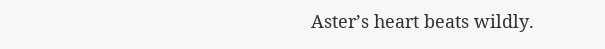Aster’s heart beats wildly.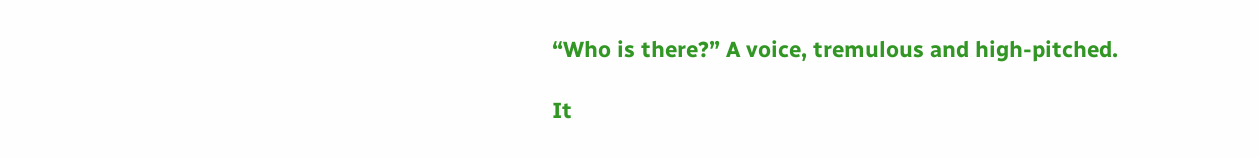“Who is there?” A voice, tremulous and high-pitched.

It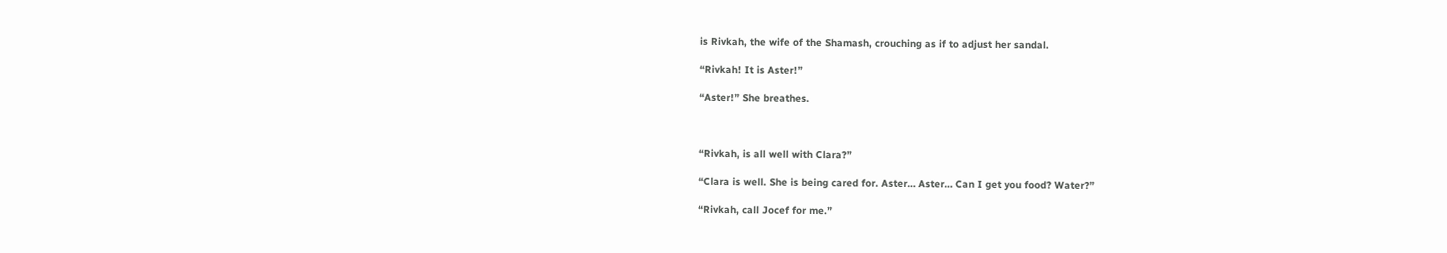is Rivkah, the wife of the Shamash, crouching as if to adjust her sandal.

“Rivkah! It is Aster!”

“Aster!” She breathes.



“Rivkah, is all well with Clara?”

“Clara is well. She is being cared for. Aster… Aster… Can I get you food? Water?”

“Rivkah, call Jocef for me.”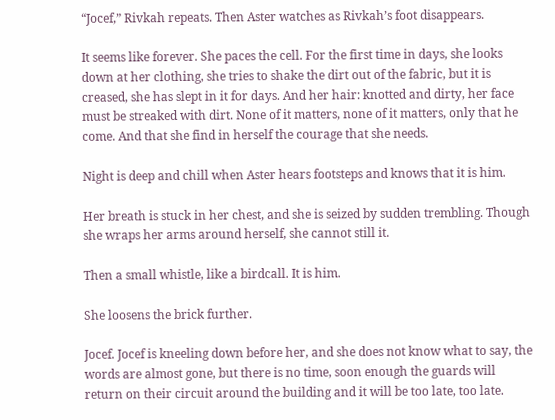“Jocef,” Rivkah repeats. Then Aster watches as Rivkah’s foot disappears.

It seems like forever. She paces the cell. For the first time in days, she looks down at her clothing, she tries to shake the dirt out of the fabric, but it is creased, she has slept in it for days. And her hair: knotted and dirty, her face must be streaked with dirt. None of it matters, none of it matters, only that he come. And that she find in herself the courage that she needs.

Night is deep and chill when Aster hears footsteps and knows that it is him.

Her breath is stuck in her chest, and she is seized by sudden trembling. Though she wraps her arms around herself, she cannot still it.

Then a small whistle, like a birdcall. It is him.

She loosens the brick further.

Jocef. Jocef is kneeling down before her, and she does not know what to say, the words are almost gone, but there is no time, soon enough the guards will return on their circuit around the building and it will be too late, too late.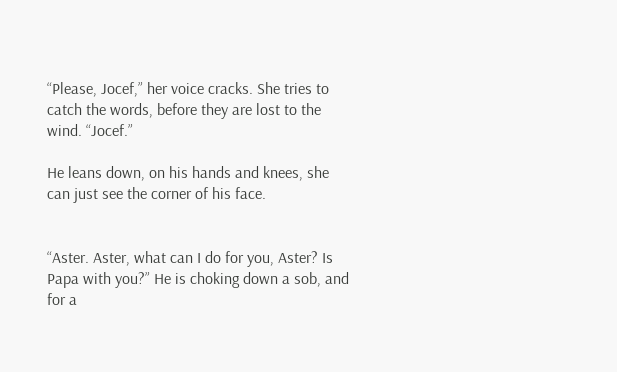“Please, Jocef,” her voice cracks. She tries to catch the words, before they are lost to the wind. “Jocef.”

He leans down, on his hands and knees, she can just see the corner of his face.


“Aster. Aster, what can I do for you, Aster? Is Papa with you?” He is choking down a sob, and for a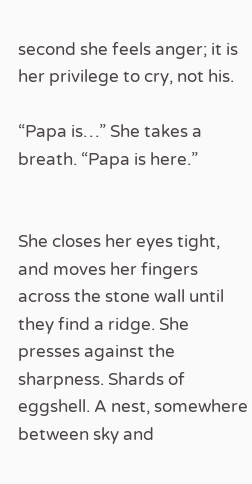second she feels anger; it is her privilege to cry, not his.

“Papa is…” She takes a breath. “Papa is here.”


She closes her eyes tight, and moves her fingers across the stone wall until they find a ridge. She presses against the sharpness. Shards of eggshell. A nest, somewhere between sky and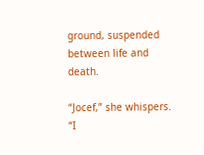ground, suspended between life and death.

“Jocef,” she whispers. “I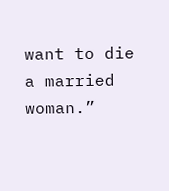want to die a married woman.”